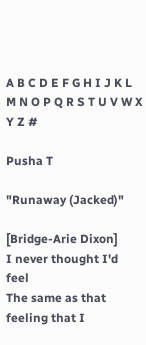A B C D E F G H I J K L M N O P Q R S T U V W X Y Z #

Pusha T

"Runaway (Jacked)"

[Bridge-Arie Dixon]
I never thought I'd feel
The same as that feeling that I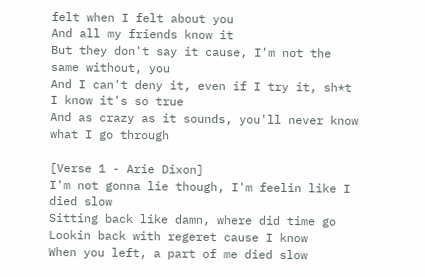felt when I felt about you
And all my friends know it
But they don't say it cause, I'm not the same without, you
And I can't deny it, even if I try it, sh*t
I know it's so true
And as crazy as it sounds, you'll never know what I go through

[Verse 1 - Arie Dixon]
I'm not gonna lie though, I'm feelin like I died slow
Sitting back like damn, where did time go
Lookin back with regeret cause I know
When you left, a part of me died slow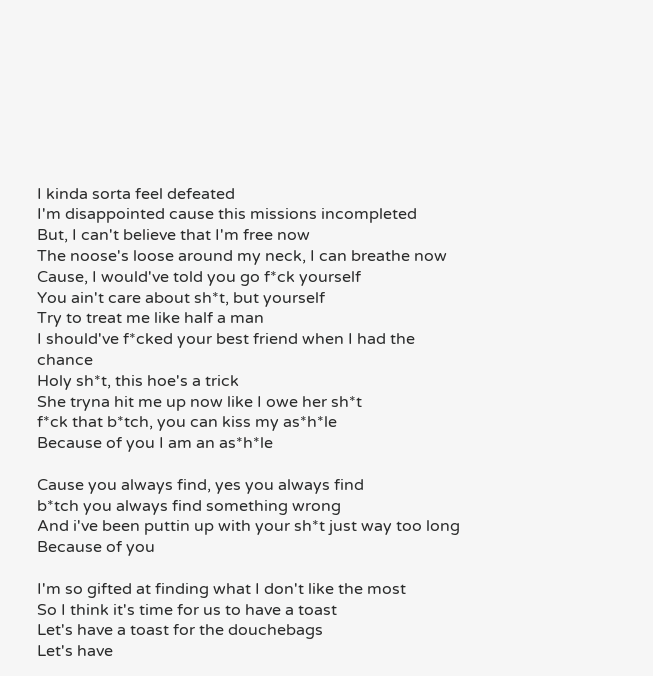I kinda sorta feel defeated
I'm disappointed cause this missions incompleted
But, I can't believe that I'm free now
The noose's loose around my neck, I can breathe now
Cause, I would've told you go f*ck yourself
You ain't care about sh*t, but yourself
Try to treat me like half a man
I should've f*cked your best friend when I had the chance
Holy sh*t, this hoe's a trick
She tryna hit me up now like I owe her sh*t
f*ck that b*tch, you can kiss my as*h*le
Because of you I am an as*h*le

Cause you always find, yes you always find
b*tch you always find something wrong
And i've been puttin up with your sh*t just way too long
Because of you

I'm so gifted at finding what I don't like the most
So I think it's time for us to have a toast
Let's have a toast for the douchebags
Let's have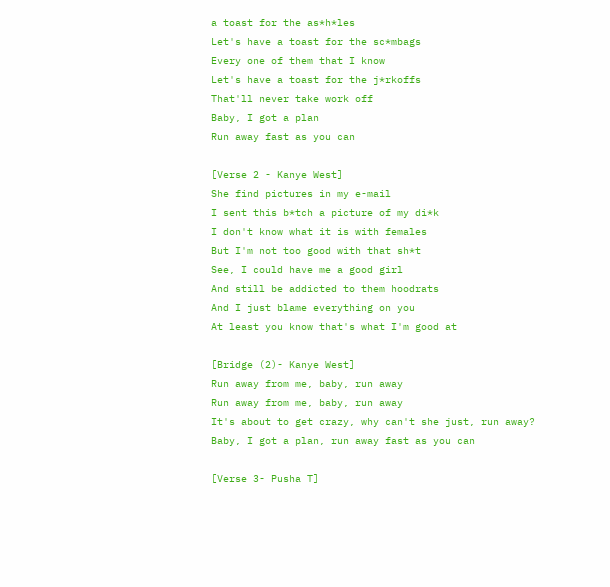a toast for the as*h*les
Let's have a toast for the sc*mbags
Every one of them that I know
Let's have a toast for the j*rkoffs
That'll never take work off
Baby, I got a plan
Run away fast as you can

[Verse 2 - Kanye West]
She find pictures in my e-mail
I sent this b*tch a picture of my di*k
I don't know what it is with females
But I'm not too good with that sh*t
See, I could have me a good girl
And still be addicted to them hoodrats
And I just blame everything on you
At least you know that's what I'm good at

[Bridge (2)- Kanye West]
Run away from me, baby, run away
Run away from me, baby, run away
It's about to get crazy, why can't she just, run away?
Baby, I got a plan, run away fast as you can

[Verse 3- Pusha T]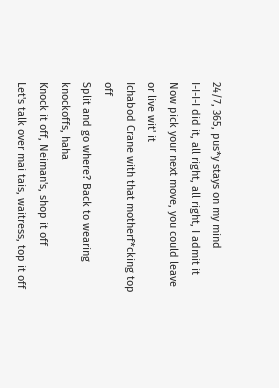24/7, 365, pus*y stays on my mind
I-I-I-I did it, all right, all right, I admit it
Now pick your next move, you could leave or live wit' it
Ichabod Crane with that motherf*cking top off
Split and go where? Back to wearing knockoffs, haha
Knock it off, Neiman's, shop it off
Let's talk over mai tais, waitress, top it off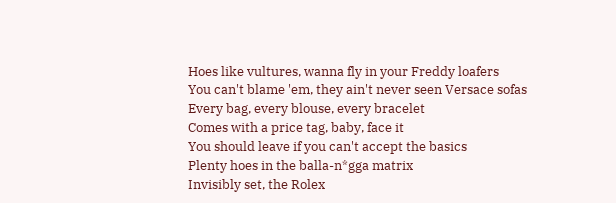Hoes like vultures, wanna fly in your Freddy loafers
You can't blame 'em, they ain't never seen Versace sofas
Every bag, every blouse, every bracelet
Comes with a price tag, baby, face it
You should leave if you can't accept the basics
Plenty hoes in the balla-n*gga matrix
Invisibly set, the Rolex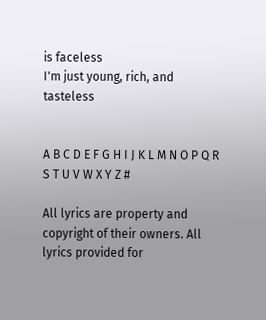is faceless
I'm just young, rich, and tasteless


A B C D E F G H I J K L M N O P Q R S T U V W X Y Z #

All lyrics are property and copyright of their owners. All lyrics provided for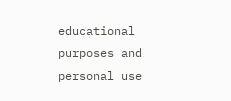educational purposes and personal use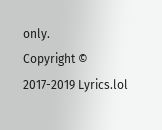only.
Copyright © 2017-2019 Lyrics.lol